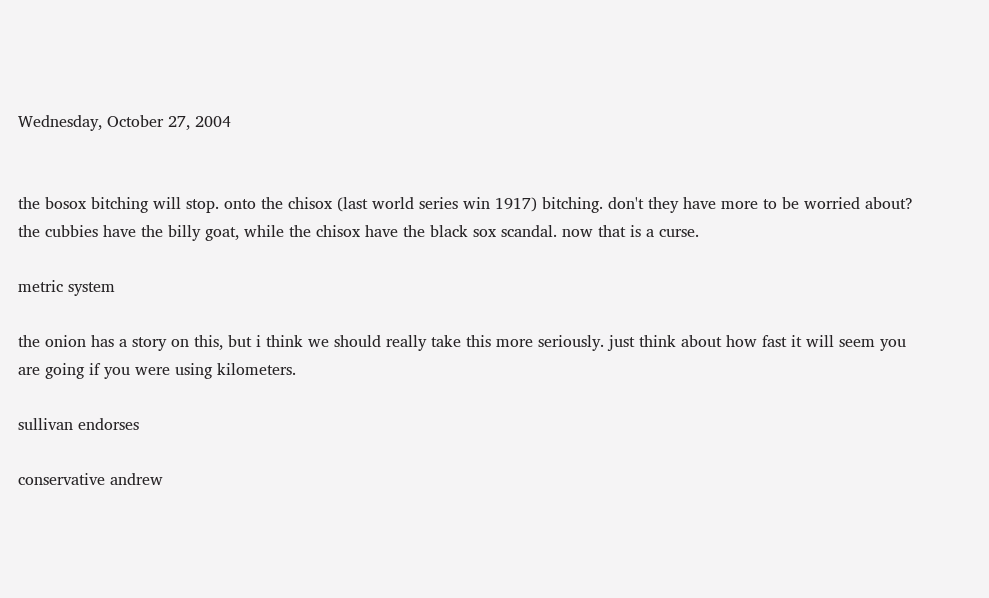Wednesday, October 27, 2004


the bosox bitching will stop. onto the chisox (last world series win 1917) bitching. don't they have more to be worried about? the cubbies have the billy goat, while the chisox have the black sox scandal. now that is a curse.

metric system

the onion has a story on this, but i think we should really take this more seriously. just think about how fast it will seem you are going if you were using kilometers.

sullivan endorses

conservative andrew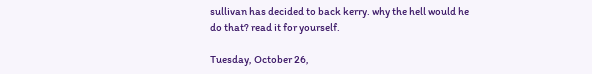sullivan has decided to back kerry. why the hell would he do that? read it for yourself.

Tuesday, October 26,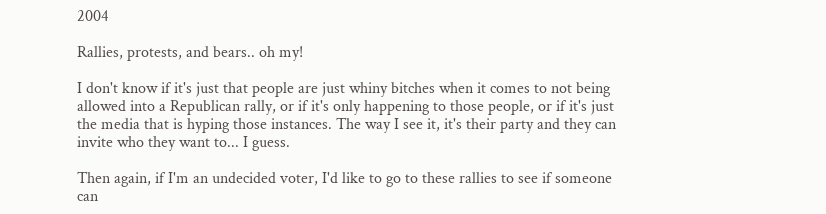2004

Rallies, protests, and bears.. oh my!

I don't know if it's just that people are just whiny bitches when it comes to not being allowed into a Republican rally, or if it's only happening to those people, or if it's just the media that is hyping those instances. The way I see it, it's their party and they can invite who they want to... I guess.

Then again, if I'm an undecided voter, I'd like to go to these rallies to see if someone can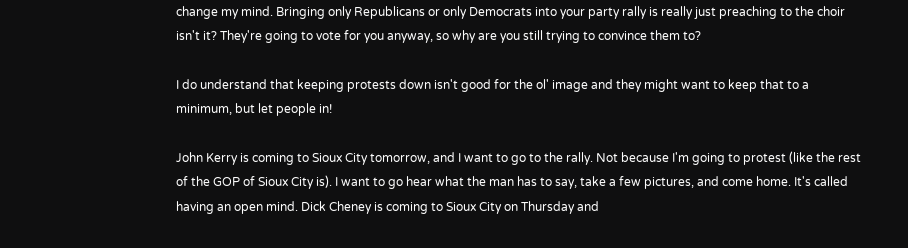change my mind. Bringing only Republicans or only Democrats into your party rally is really just preaching to the choir isn't it? They're going to vote for you anyway, so why are you still trying to convince them to?

I do understand that keeping protests down isn't good for the ol' image and they might want to keep that to a minimum, but let people in!

John Kerry is coming to Sioux City tomorrow, and I want to go to the rally. Not because I'm going to protest (like the rest of the GOP of Sioux City is). I want to go hear what the man has to say, take a few pictures, and come home. It's called having an open mind. Dick Cheney is coming to Sioux City on Thursday and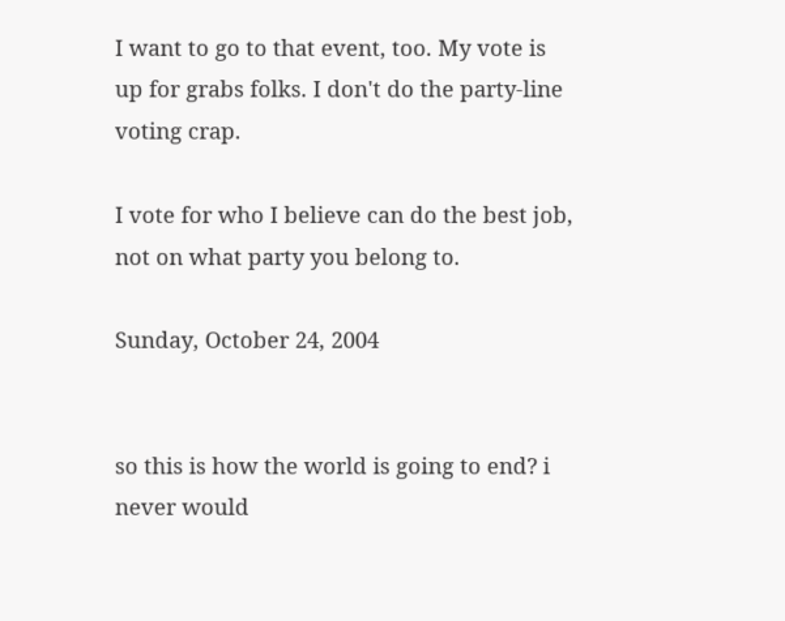I want to go to that event, too. My vote is up for grabs folks. I don't do the party-line voting crap.

I vote for who I believe can do the best job, not on what party you belong to.

Sunday, October 24, 2004


so this is how the world is going to end? i never would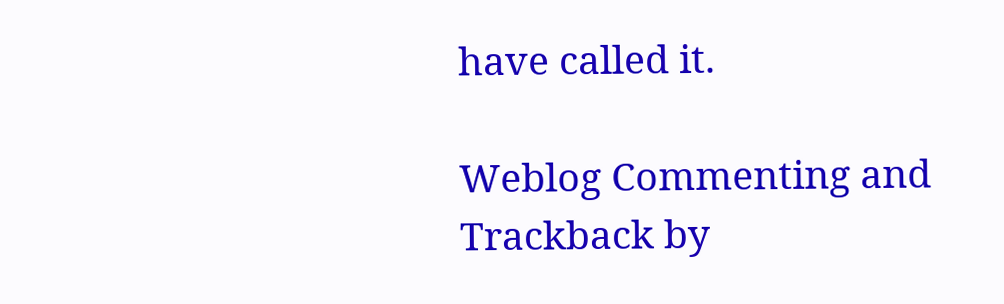have called it.

Weblog Commenting and Trackback by